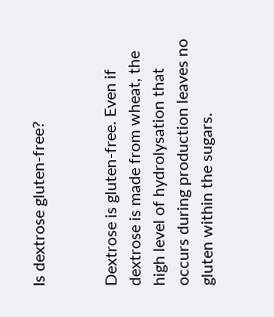Is dextrose gluten-free?


Dextrose is gluten-free. Even if dextrose is made from wheat, the high level of hydrolysation that occurs during production leaves no gluten within the sugars.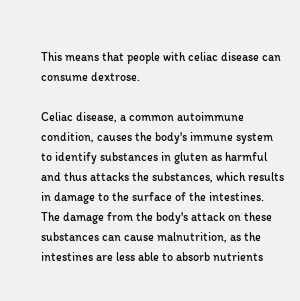This means that people with celiac disease can consume dextrose.

Celiac disease, a common autoimmune condition, causes the body's immune system to identify substances in gluten as harmful and thus attacks the substances, which results in damage to the surface of the intestines. The damage from the body's attack on these substances can cause malnutrition, as the intestines are less able to absorb nutrients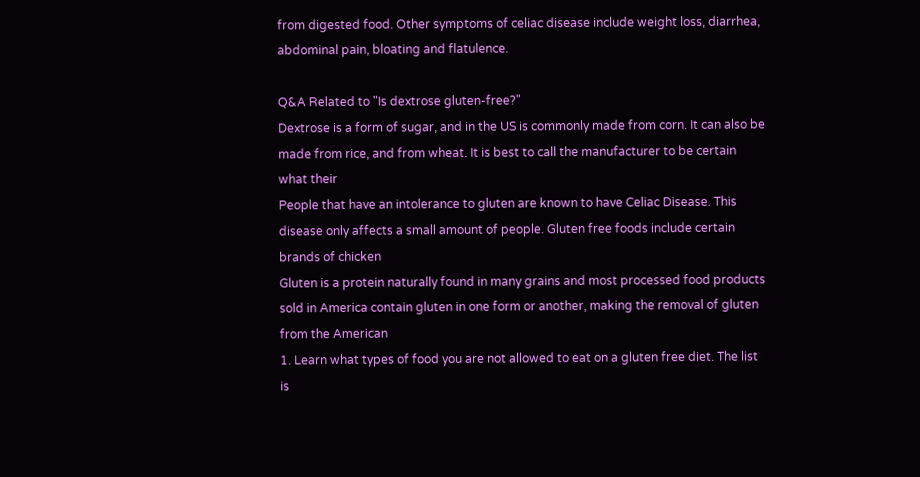from digested food. Other symptoms of celiac disease include weight loss, diarrhea, abdominal pain, bloating and flatulence.

Q&A Related to "Is dextrose gluten-free?"
Dextrose is a form of sugar, and in the US is commonly made from corn. It can also be made from rice, and from wheat. It is best to call the manufacturer to be certain what their
People that have an intolerance to gluten are known to have Celiac Disease. This disease only affects a small amount of people. Gluten free foods include certain brands of chicken
Gluten is a protein naturally found in many grains and most processed food products sold in America contain gluten in one form or another, making the removal of gluten from the American
1. Learn what types of food you are not allowed to eat on a gluten free diet. The list is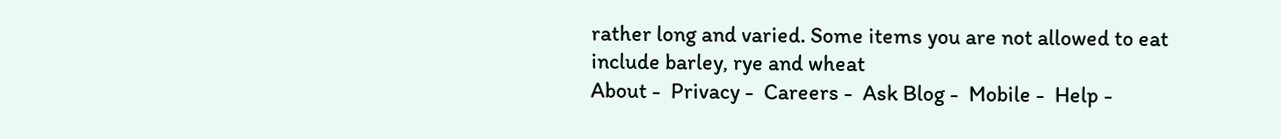rather long and varied. Some items you are not allowed to eat include barley, rye and wheat
About -  Privacy -  Careers -  Ask Blog -  Mobile -  Help -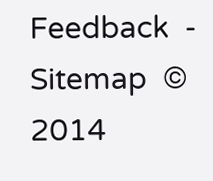Feedback  -  Sitemap  © 2014